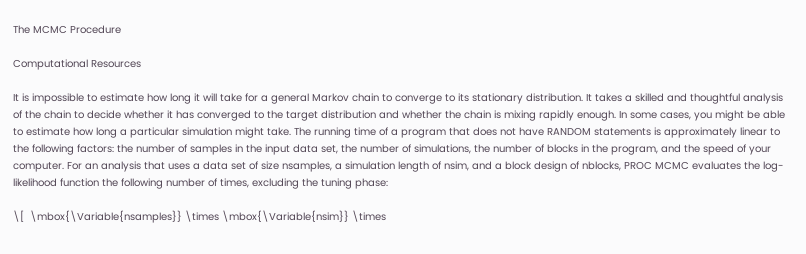The MCMC Procedure

Computational Resources

It is impossible to estimate how long it will take for a general Markov chain to converge to its stationary distribution. It takes a skilled and thoughtful analysis of the chain to decide whether it has converged to the target distribution and whether the chain is mixing rapidly enough. In some cases, you might be able to estimate how long a particular simulation might take. The running time of a program that does not have RANDOM statements is approximately linear to the following factors: the number of samples in the input data set, the number of simulations, the number of blocks in the program, and the speed of your computer. For an analysis that uses a data set of size nsamples, a simulation length of nsim, and a block design of nblocks, PROC MCMC evaluates the log-likelihood function the following number of times, excluding the tuning phase:

\[  \mbox{\Variable{nsamples}} \times \mbox{\Variable{nsim}} \times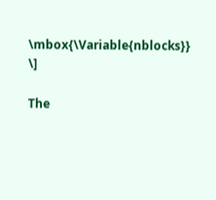\mbox{\Variable{nblocks}}  \]

The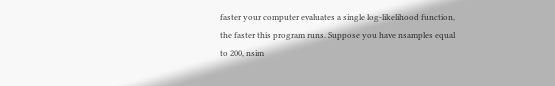faster your computer evaluates a single log-likelihood function, the faster this program runs. Suppose you have nsamples equal to 200, nsim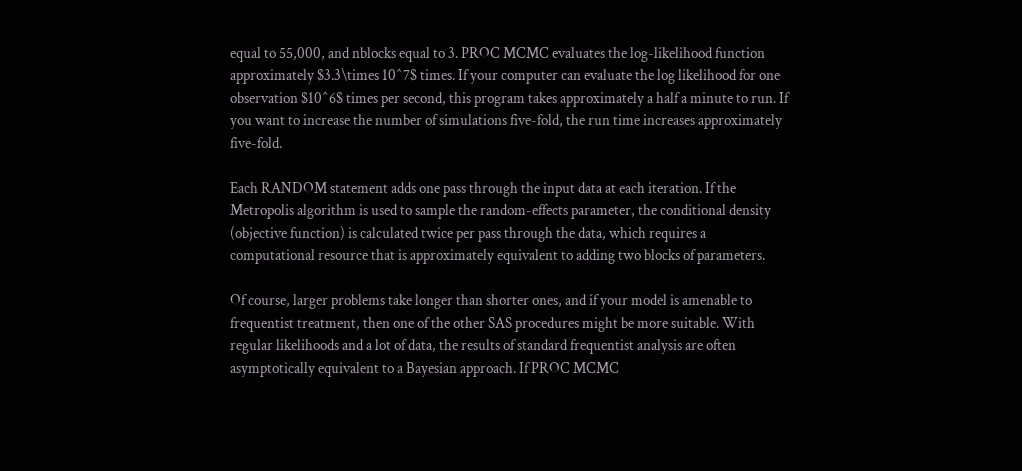equal to 55,000, and nblocks equal to 3. PROC MCMC evaluates the log-likelihood function approximately $3.3\times 10^7$ times. If your computer can evaluate the log likelihood for one observation $10^6$ times per second, this program takes approximately a half a minute to run. If you want to increase the number of simulations five-fold, the run time increases approximately five-fold.

Each RANDOM statement adds one pass through the input data at each iteration. If the Metropolis algorithm is used to sample the random-effects parameter, the conditional density (objective function) is calculated twice per pass through the data, which requires a computational resource that is approximately equivalent to adding two blocks of parameters.

Of course, larger problems take longer than shorter ones, and if your model is amenable to frequentist treatment, then one of the other SAS procedures might be more suitable. With regular likelihoods and a lot of data, the results of standard frequentist analysis are often asymptotically equivalent to a Bayesian approach. If PROC MCMC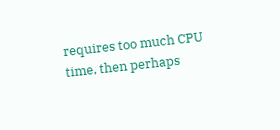requires too much CPU time, then perhaps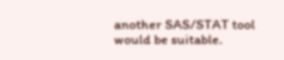another SAS/STAT tool would be suitable.